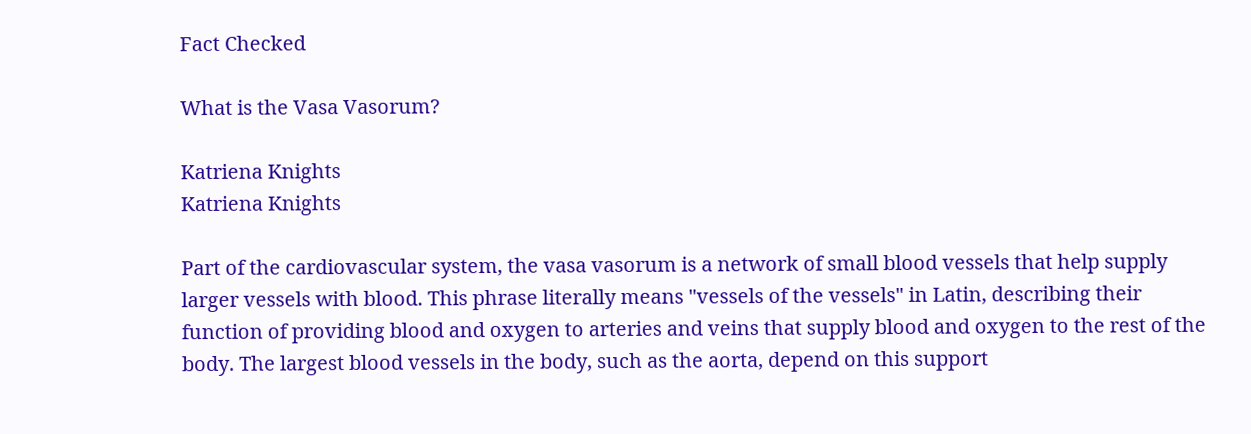Fact Checked

What is the Vasa Vasorum?

Katriena Knights
Katriena Knights

Part of the cardiovascular system, the vasa vasorum is a network of small blood vessels that help supply larger vessels with blood. This phrase literally means "vessels of the vessels" in Latin, describing their function of providing blood and oxygen to arteries and veins that supply blood and oxygen to the rest of the body. The largest blood vessels in the body, such as the aorta, depend on this support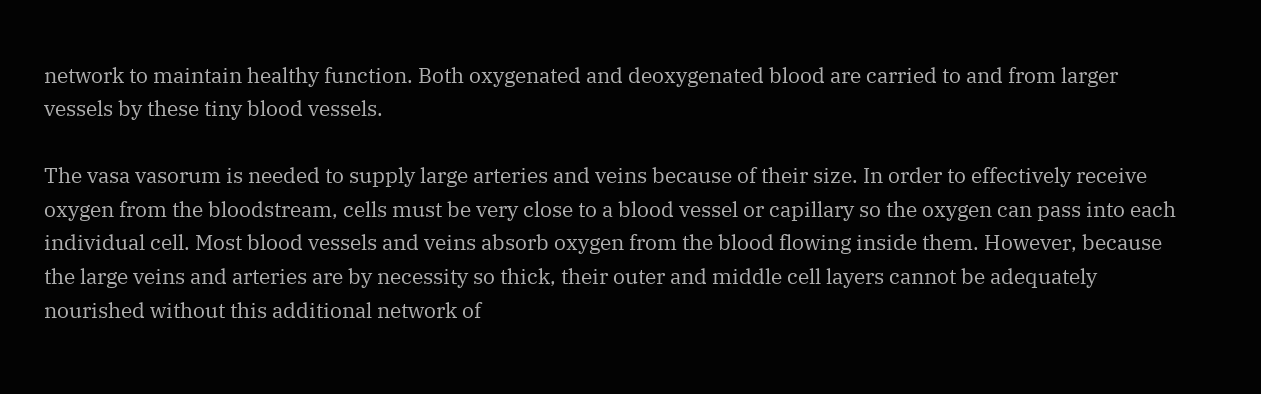network to maintain healthy function. Both oxygenated and deoxygenated blood are carried to and from larger vessels by these tiny blood vessels.

The vasa vasorum is needed to supply large arteries and veins because of their size. In order to effectively receive oxygen from the bloodstream, cells must be very close to a blood vessel or capillary so the oxygen can pass into each individual cell. Most blood vessels and veins absorb oxygen from the blood flowing inside them. However, because the large veins and arteries are by necessity so thick, their outer and middle cell layers cannot be adequately nourished without this additional network of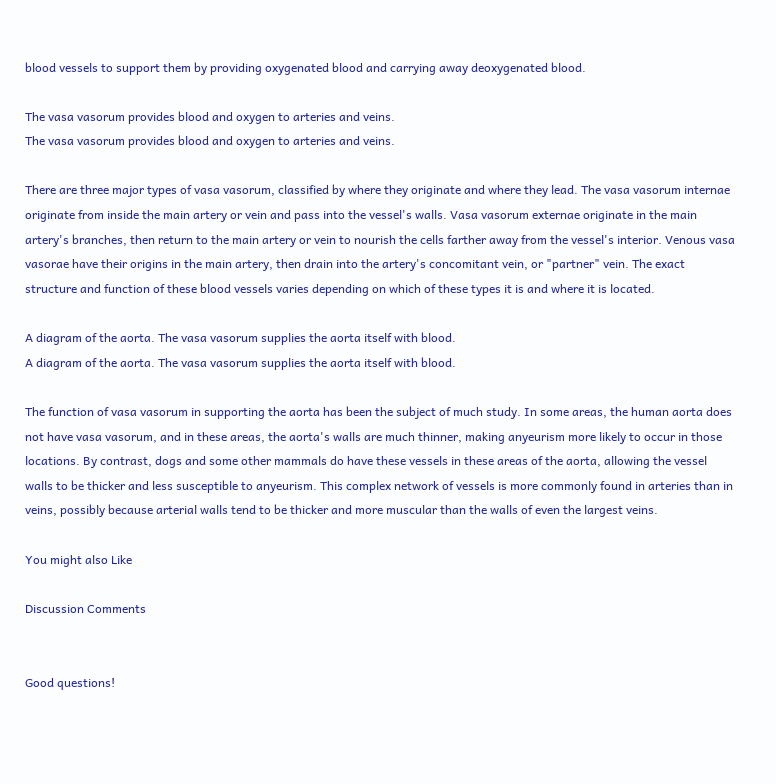blood vessels to support them by providing oxygenated blood and carrying away deoxygenated blood.

The vasa vasorum provides blood and oxygen to arteries and veins.
The vasa vasorum provides blood and oxygen to arteries and veins.

There are three major types of vasa vasorum, classified by where they originate and where they lead. The vasa vasorum internae originate from inside the main artery or vein and pass into the vessel's walls. Vasa vasorum externae originate in the main artery's branches, then return to the main artery or vein to nourish the cells farther away from the vessel's interior. Venous vasa vasorae have their origins in the main artery, then drain into the artery's concomitant vein, or "partner" vein. The exact structure and function of these blood vessels varies depending on which of these types it is and where it is located.

A diagram of the aorta. The vasa vasorum supplies the aorta itself with blood.
A diagram of the aorta. The vasa vasorum supplies the aorta itself with blood.

The function of vasa vasorum in supporting the aorta has been the subject of much study. In some areas, the human aorta does not have vasa vasorum, and in these areas, the aorta's walls are much thinner, making anyeurism more likely to occur in those locations. By contrast, dogs and some other mammals do have these vessels in these areas of the aorta, allowing the vessel walls to be thicker and less susceptible to anyeurism. This complex network of vessels is more commonly found in arteries than in veins, possibly because arterial walls tend to be thicker and more muscular than the walls of even the largest veins.

You might also Like

Discussion Comments


Good questions!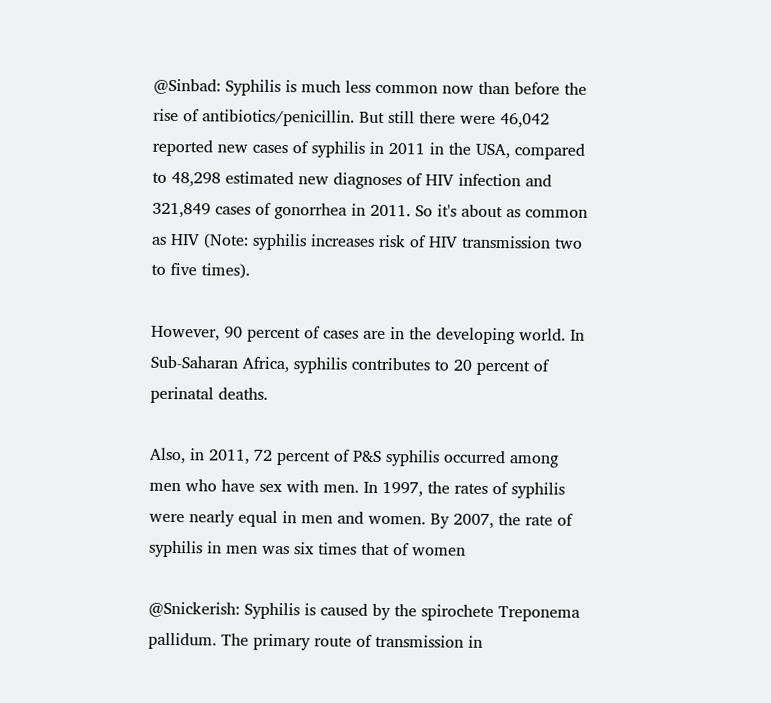@Sinbad: Syphilis is much less common now than before the rise of antibiotics/penicillin. But still there were 46,042 reported new cases of syphilis in 2011 in the USA, compared to 48,298 estimated new diagnoses of HIV infection and 321,849 cases of gonorrhea in 2011. So it's about as common as HIV (Note: syphilis increases risk of HIV transmission two to five times).

However, 90 percent of cases are in the developing world. In Sub-Saharan Africa, syphilis contributes to 20 percent of perinatal deaths.

Also, in 2011, 72 percent of P&S syphilis occurred among men who have sex with men. In 1997, the rates of syphilis were nearly equal in men and women. By 2007, the rate of syphilis in men was six times that of women

@Snickerish: Syphilis is caused by the spirochete Treponema pallidum. The primary route of transmission in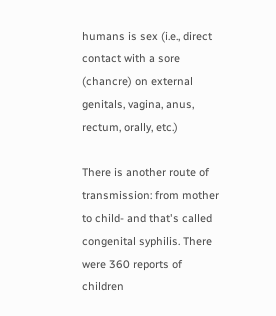humans is sex (i.e., direct contact with a sore (chancre) on external genitals, vagina, anus, rectum, orally, etc.)

There is another route of transmission: from mother to child- and that's called congenital syphilis. There were 360 reports of children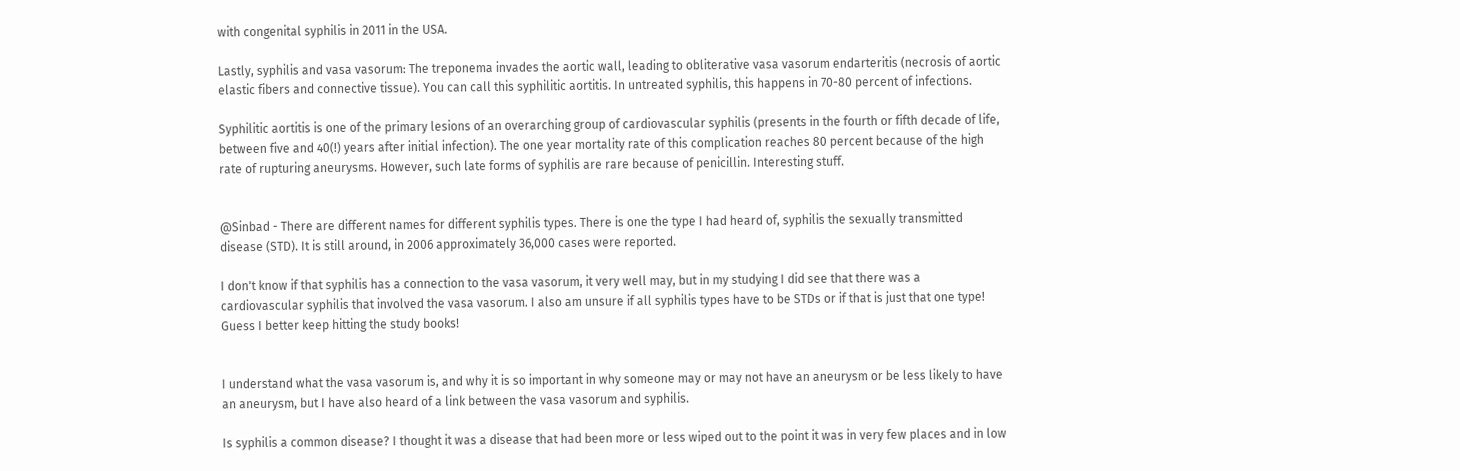with congenital syphilis in 2011 in the USA.

Lastly, syphilis and vasa vasorum: The treponema invades the aortic wall, leading to obliterative vasa vasorum endarteritis (necrosis of aortic elastic fibers and connective tissue). You can call this syphilitic aortitis. In untreated syphilis, this happens in 70-80 percent of infections.

Syphilitic aortitis is one of the primary lesions of an overarching group of cardiovascular syphilis (presents in the fourth or fifth decade of life, between five and 40(!) years after initial infection). The one year mortality rate of this complication reaches 80 percent because of the high rate of rupturing aneurysms. However, such late forms of syphilis are rare because of penicillin. Interesting stuff.


@Sinbad - There are different names for different syphilis types. There is one the type I had heard of, syphilis the sexually transmitted disease (STD). It is still around, in 2006 approximately 36,000 cases were reported.

I don't know if that syphilis has a connection to the vasa vasorum, it very well may, but in my studying I did see that there was a cardiovascular syphilis that involved the vasa vasorum. I also am unsure if all syphilis types have to be STDs or if that is just that one type! Guess I better keep hitting the study books!


I understand what the vasa vasorum is, and why it is so important in why someone may or may not have an aneurysm or be less likely to have an aneurysm, but I have also heard of a link between the vasa vasorum and syphilis.

Is syphilis a common disease? I thought it was a disease that had been more or less wiped out to the point it was in very few places and in low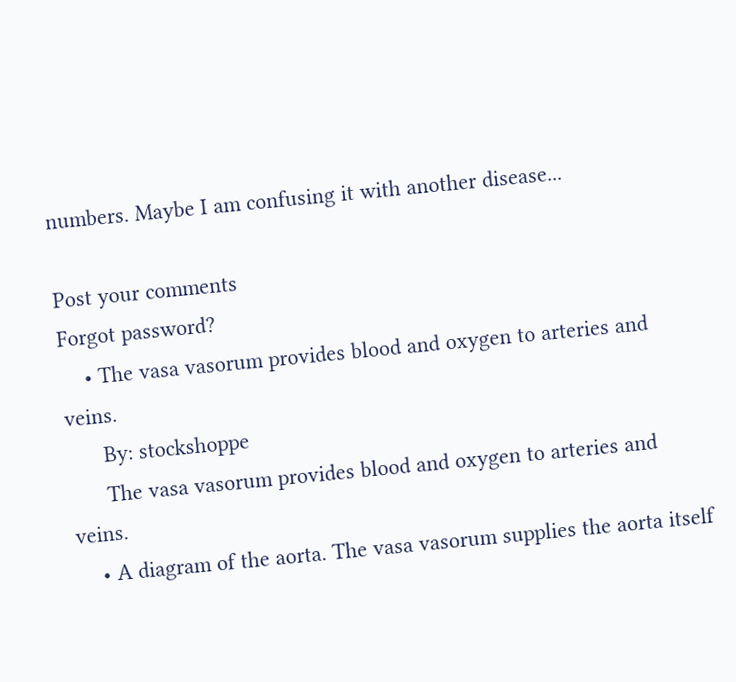numbers. Maybe I am confusing it with another disease...

Post your comments
Forgot password?
    • The vasa vasorum provides blood and oxygen to arteries and veins.
      By: stockshoppe
      The vasa vasorum provides blood and oxygen to arteries and veins.
    • A diagram of the aorta. The vasa vasorum supplies the aorta itself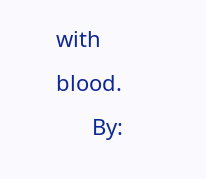with blood.
      By: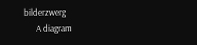bilderzwerg
      A diagram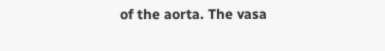of the aorta. The vasa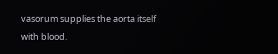vasorum supplies the aorta itself with blood.